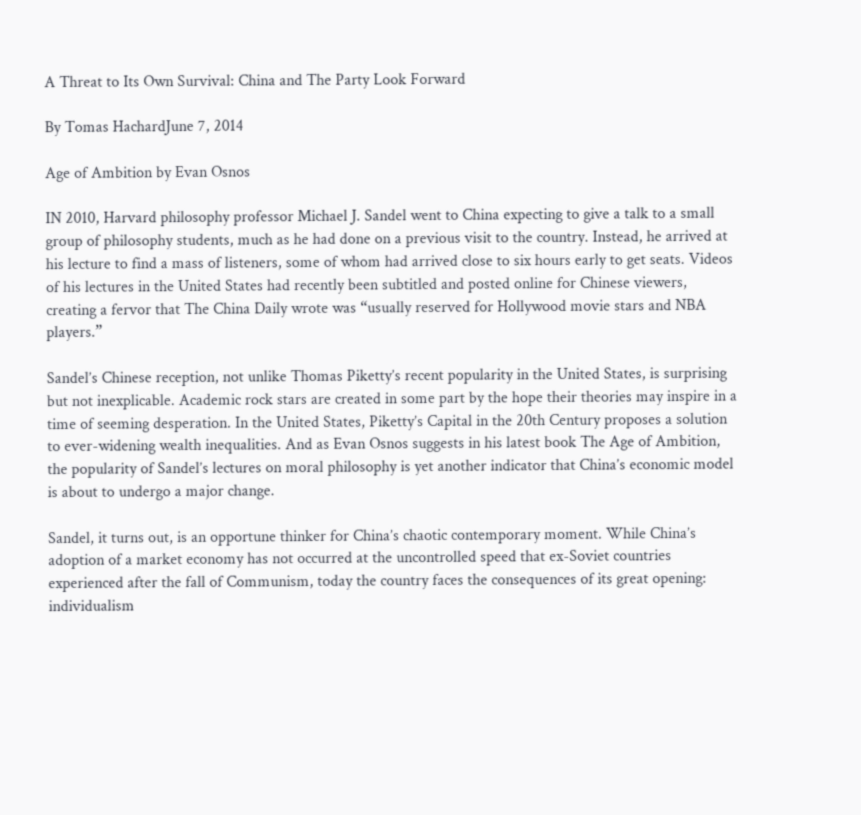A Threat to Its Own Survival: China and The Party Look Forward

By Tomas HachardJune 7, 2014

Age of Ambition by Evan Osnos

IN 2010, Harvard philosophy professor Michael J. Sandel went to China expecting to give a talk to a small group of philosophy students, much as he had done on a previous visit to the country. Instead, he arrived at his lecture to find a mass of listeners, some of whom had arrived close to six hours early to get seats. Videos of his lectures in the United States had recently been subtitled and posted online for Chinese viewers, creating a fervor that The China Daily wrote was “usually reserved for Hollywood movie stars and NBA players.”

Sandel’s Chinese reception, not unlike Thomas Piketty’s recent popularity in the United States, is surprising but not inexplicable. Academic rock stars are created in some part by the hope their theories may inspire in a time of seeming desperation. In the United States, Piketty’s Capital in the 20th Century proposes a solution to ever-widening wealth inequalities. And as Evan Osnos suggests in his latest book The Age of Ambition, the popularity of Sandel’s lectures on moral philosophy is yet another indicator that China’s economic model is about to undergo a major change.

Sandel, it turns out, is an opportune thinker for China’s chaotic contemporary moment. While China’s adoption of a market economy has not occurred at the uncontrolled speed that ex-Soviet countries experienced after the fall of Communism, today the country faces the consequences of its great opening: individualism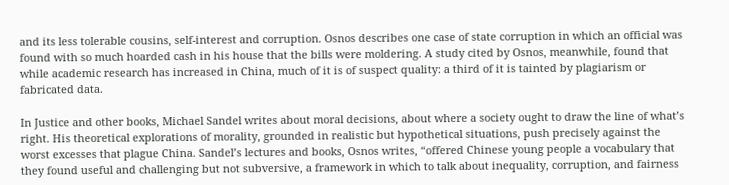and its less tolerable cousins, self-interest and corruption. Osnos describes one case of state corruption in which an official was found with so much hoarded cash in his house that the bills were moldering. A study cited by Osnos, meanwhile, found that while academic research has increased in China, much of it is of suspect quality: a third of it is tainted by plagiarism or fabricated data.

In Justice and other books, Michael Sandel writes about moral decisions, about where a society ought to draw the line of what’s right. His theoretical explorations of morality, grounded in realistic but hypothetical situations, push precisely against the worst excesses that plague China. Sandel’s lectures and books, Osnos writes, “offered Chinese young people a vocabulary that they found useful and challenging but not subversive, a framework in which to talk about inequality, corruption, and fairness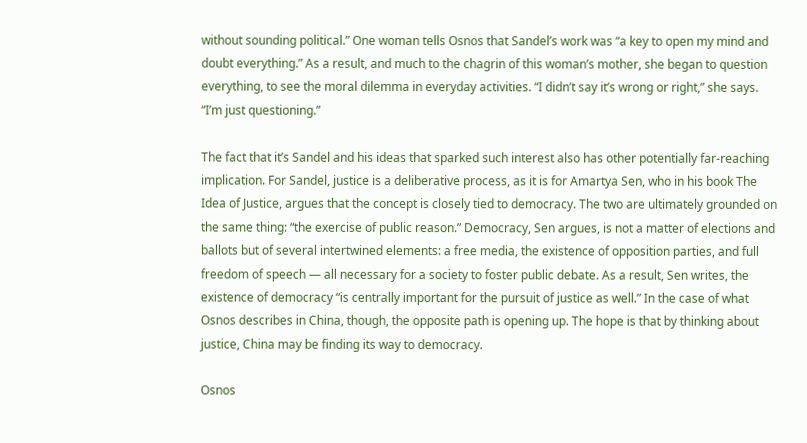without sounding political.” One woman tells Osnos that Sandel’s work was “a key to open my mind and doubt everything.” As a result, and much to the chagrin of this woman’s mother, she began to question everything, to see the moral dilemma in everyday activities. “I didn’t say it’s wrong or right,” she says. “I’m just questioning.”

The fact that it’s Sandel and his ideas that sparked such interest also has other potentially far-reaching implication. For Sandel, justice is a deliberative process, as it is for Amartya Sen, who in his book The Idea of Justice, argues that the concept is closely tied to democracy. The two are ultimately grounded on the same thing: “the exercise of public reason.” Democracy, Sen argues, is not a matter of elections and ballots but of several intertwined elements: a free media, the existence of opposition parties, and full freedom of speech — all necessary for a society to foster public debate. As a result, Sen writes, the existence of democracy “is centrally important for the pursuit of justice as well.” In the case of what Osnos describes in China, though, the opposite path is opening up. The hope is that by thinking about justice, China may be finding its way to democracy.

Osnos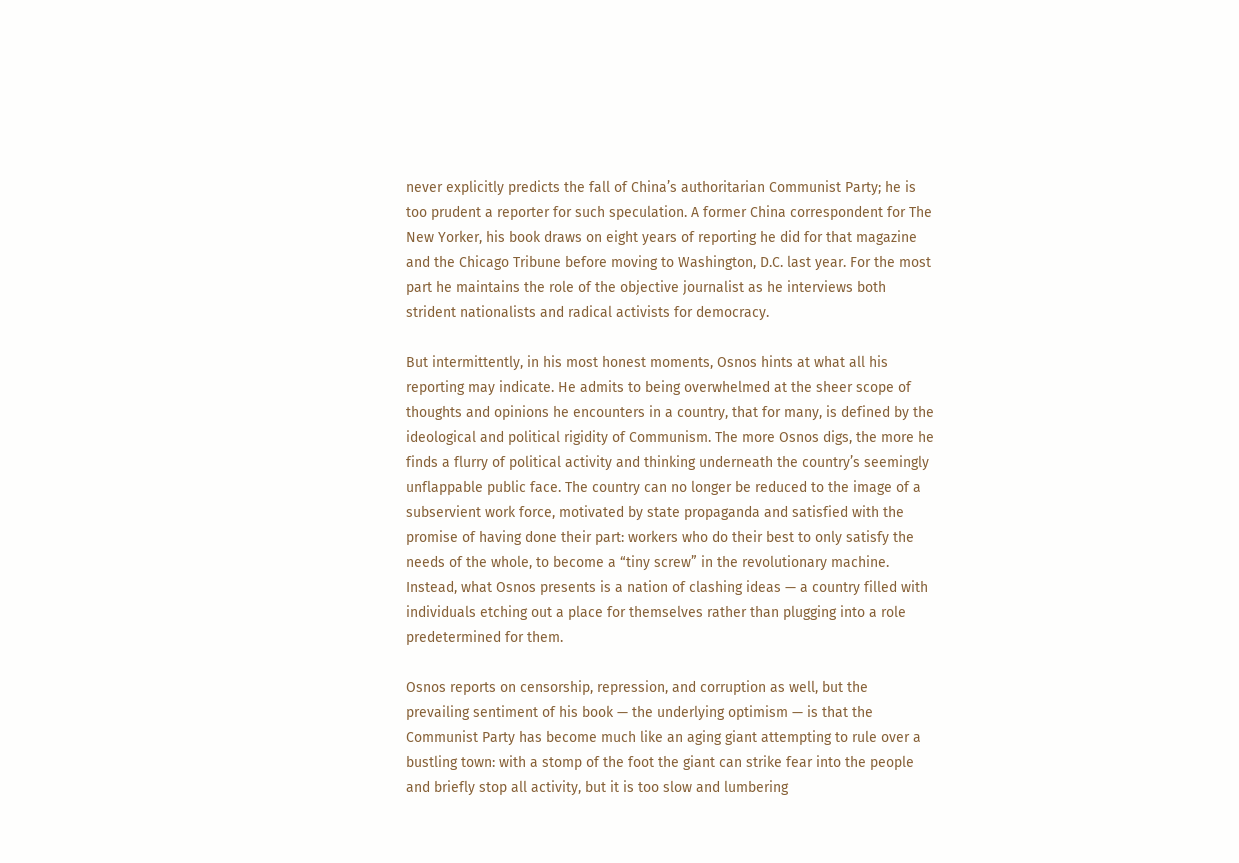never explicitly predicts the fall of China’s authoritarian Communist Party; he is too prudent a reporter for such speculation. A former China correspondent for The New Yorker, his book draws on eight years of reporting he did for that magazine and the Chicago Tribune before moving to Washington, D.C. last year. For the most part he maintains the role of the objective journalist as he interviews both strident nationalists and radical activists for democracy.

But intermittently, in his most honest moments, Osnos hints at what all his reporting may indicate. He admits to being overwhelmed at the sheer scope of thoughts and opinions he encounters in a country, that for many, is defined by the ideological and political rigidity of Communism. The more Osnos digs, the more he finds a flurry of political activity and thinking underneath the country’s seemingly unflappable public face. The country can no longer be reduced to the image of a subservient work force, motivated by state propaganda and satisfied with the promise of having done their part: workers who do their best to only satisfy the needs of the whole, to become a “tiny screw” in the revolutionary machine. Instead, what Osnos presents is a nation of clashing ideas — a country filled with individuals etching out a place for themselves rather than plugging into a role predetermined for them.

Osnos reports on censorship, repression, and corruption as well, but the prevailing sentiment of his book — the underlying optimism — is that the Communist Party has become much like an aging giant attempting to rule over a bustling town: with a stomp of the foot the giant can strike fear into the people and briefly stop all activity, but it is too slow and lumbering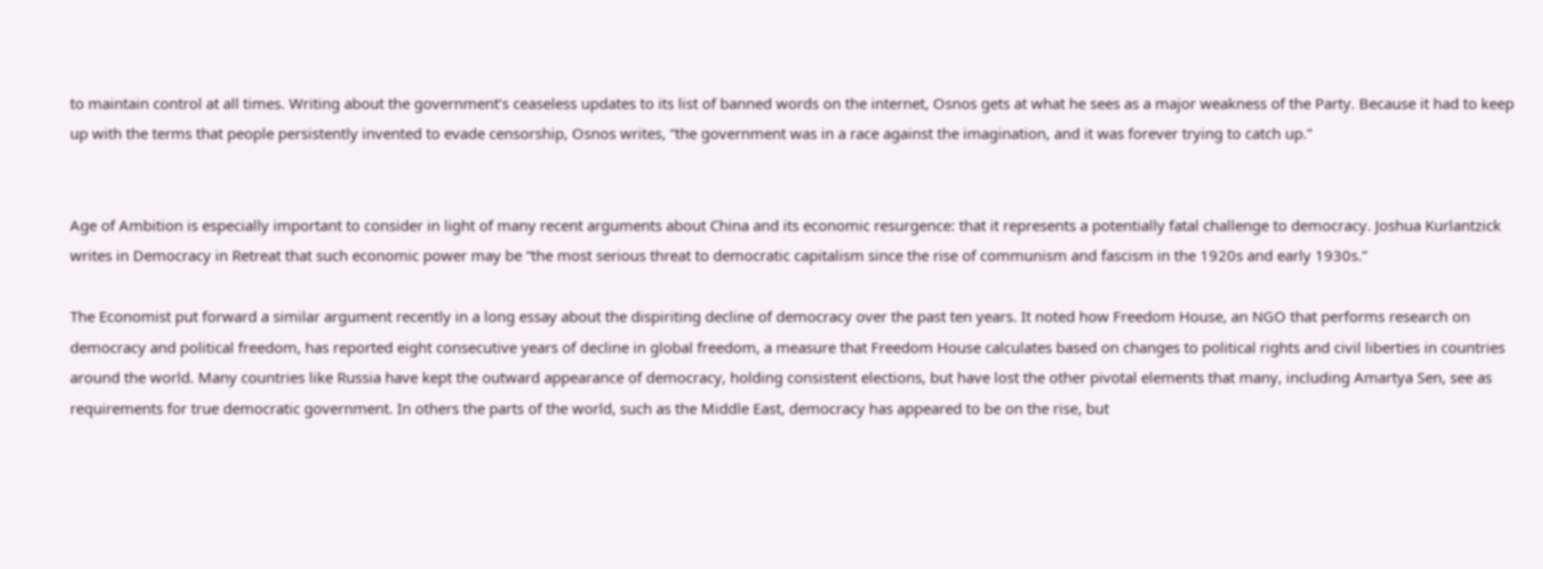to maintain control at all times. Writing about the government’s ceaseless updates to its list of banned words on the internet, Osnos gets at what he sees as a major weakness of the Party. Because it had to keep up with the terms that people persistently invented to evade censorship, Osnos writes, “the government was in a race against the imagination, and it was forever trying to catch up.”


Age of Ambition is especially important to consider in light of many recent arguments about China and its economic resurgence: that it represents a potentially fatal challenge to democracy. Joshua Kurlantzick writes in Democracy in Retreat that such economic power may be “the most serious threat to democratic capitalism since the rise of communism and fascism in the 1920s and early 1930s.”

The Economist put forward a similar argument recently in a long essay about the dispiriting decline of democracy over the past ten years. It noted how Freedom House, an NGO that performs research on democracy and political freedom, has reported eight consecutive years of decline in global freedom, a measure that Freedom House calculates based on changes to political rights and civil liberties in countries around the world. Many countries like Russia have kept the outward appearance of democracy, holding consistent elections, but have lost the other pivotal elements that many, including Amartya Sen, see as requirements for true democratic government. In others the parts of the world, such as the Middle East, democracy has appeared to be on the rise, but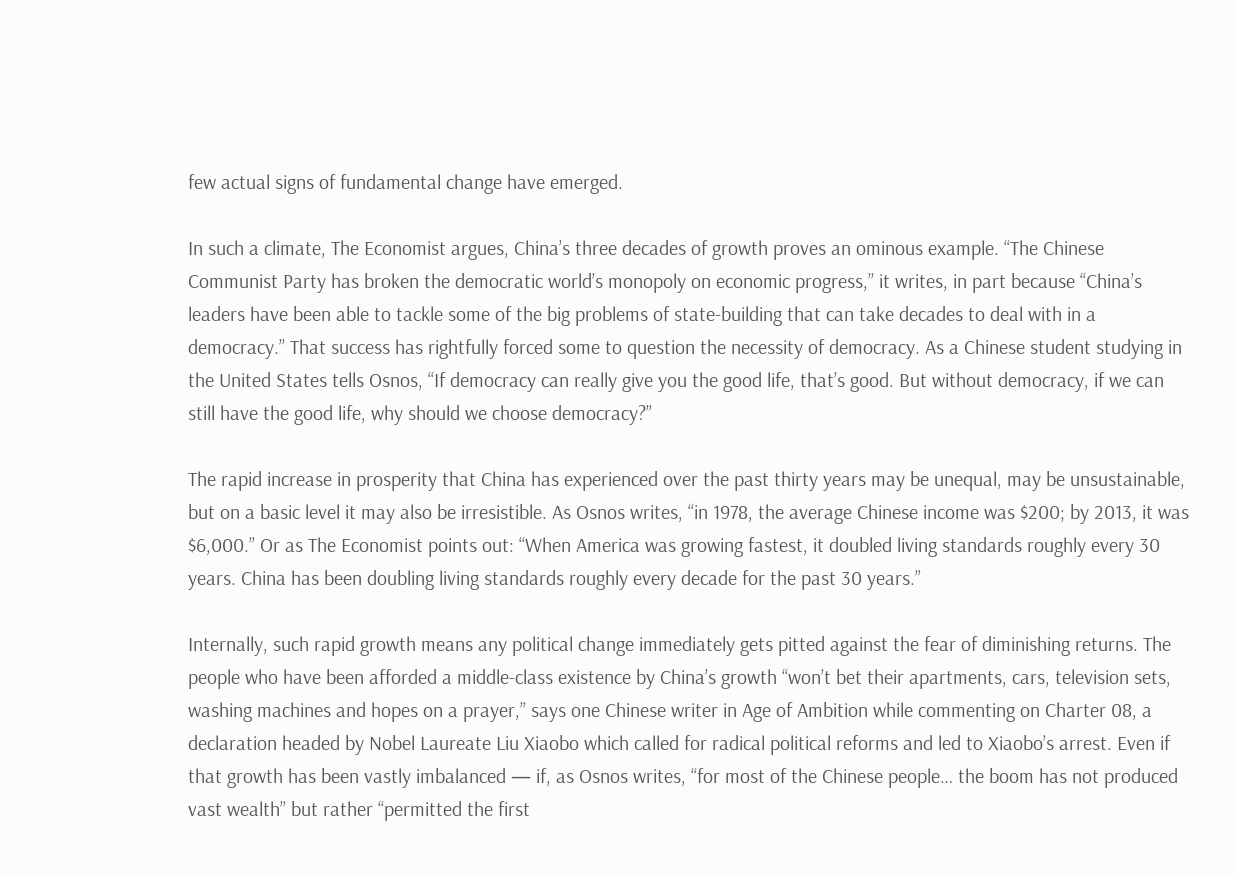few actual signs of fundamental change have emerged.

In such a climate, The Economist argues, China’s three decades of growth proves an ominous example. “The Chinese Communist Party has broken the democratic world’s monopoly on economic progress,” it writes, in part because “China’s leaders have been able to tackle some of the big problems of state-building that can take decades to deal with in a democracy.” That success has rightfully forced some to question the necessity of democracy. As a Chinese student studying in the United States tells Osnos, “If democracy can really give you the good life, that’s good. But without democracy, if we can still have the good life, why should we choose democracy?”

The rapid increase in prosperity that China has experienced over the past thirty years may be unequal, may be unsustainable, but on a basic level it may also be irresistible. As Osnos writes, “in 1978, the average Chinese income was $200; by 2013, it was $6,000.” Or as The Economist points out: “When America was growing fastest, it doubled living standards roughly every 30 years. China has been doubling living standards roughly every decade for the past 30 years.”

Internally, such rapid growth means any political change immediately gets pitted against the fear of diminishing returns. The people who have been afforded a middle-class existence by China’s growth “won’t bet their apartments, cars, television sets, washing machines and hopes on a prayer,” says one Chinese writer in Age of Ambition while commenting on Charter 08, a declaration headed by Nobel Laureate Liu Xiaobo which called for radical political reforms and led to Xiaobo’s arrest. Even if that growth has been vastly imbalanced — if, as Osnos writes, “for most of the Chinese people… the boom has not produced vast wealth” but rather “permitted the first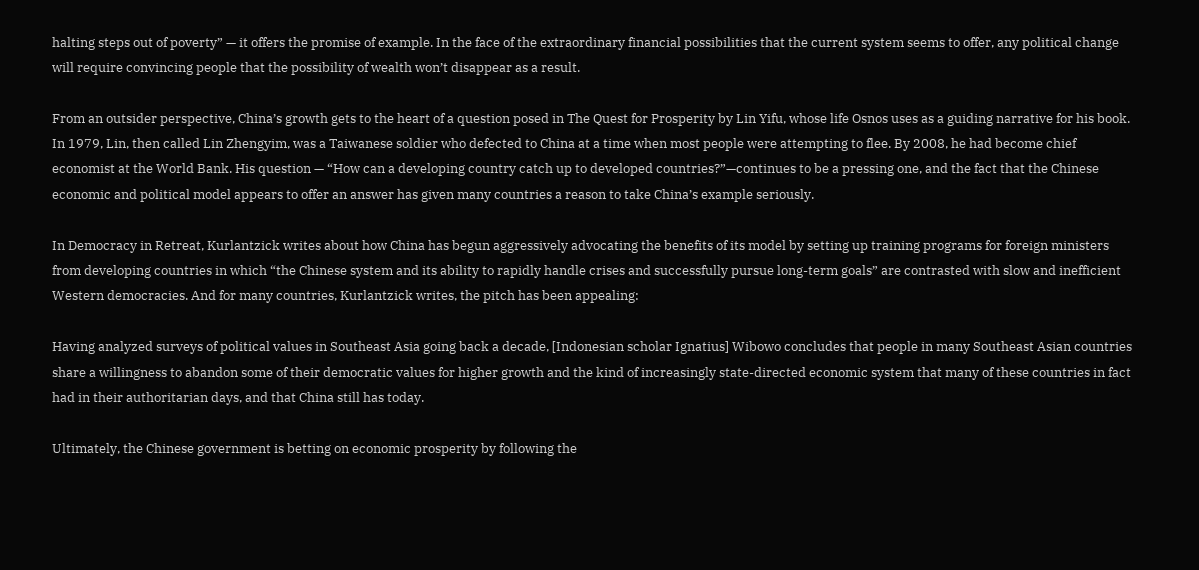halting steps out of poverty” — it offers the promise of example. In the face of the extraordinary financial possibilities that the current system seems to offer, any political change will require convincing people that the possibility of wealth won’t disappear as a result.

From an outsider perspective, China’s growth gets to the heart of a question posed in The Quest for Prosperity by Lin Yifu, whose life Osnos uses as a guiding narrative for his book. In 1979, Lin, then called Lin Zhengyim, was a Taiwanese soldier who defected to China at a time when most people were attempting to flee. By 2008, he had become chief economist at the World Bank. His question — “How can a developing country catch up to developed countries?”—continues to be a pressing one, and the fact that the Chinese economic and political model appears to offer an answer has given many countries a reason to take China’s example seriously.

In Democracy in Retreat, Kurlantzick writes about how China has begun aggressively advocating the benefits of its model by setting up training programs for foreign ministers from developing countries in which “the Chinese system and its ability to rapidly handle crises and successfully pursue long-term goals” are contrasted with slow and inefficient Western democracies. And for many countries, Kurlantzick writes, the pitch has been appealing:

Having analyzed surveys of political values in Southeast Asia going back a decade, [Indonesian scholar Ignatius] Wibowo concludes that people in many Southeast Asian countries share a willingness to abandon some of their democratic values for higher growth and the kind of increasingly state-directed economic system that many of these countries in fact had in their authoritarian days, and that China still has today.

Ultimately, the Chinese government is betting on economic prosperity by following the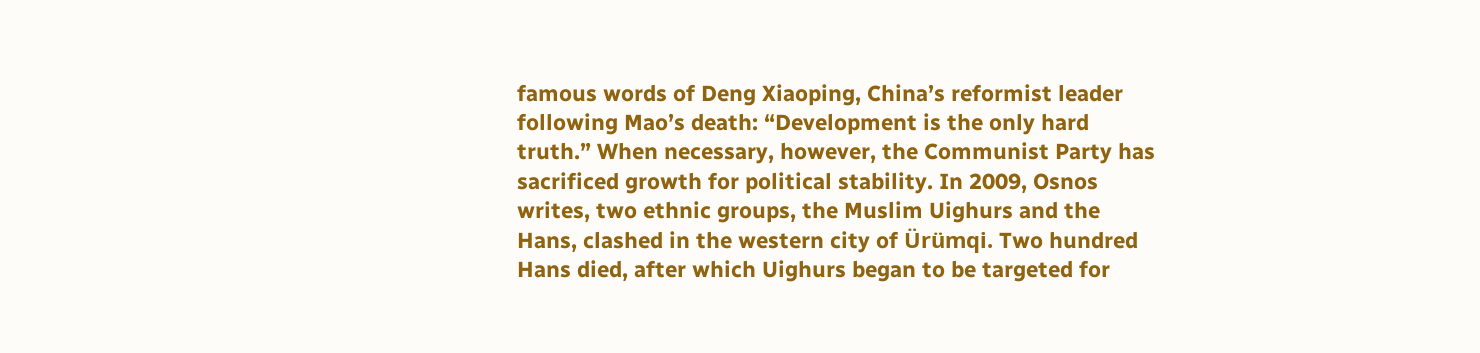famous words of Deng Xiaoping, China’s reformist leader following Mao’s death: “Development is the only hard truth.” When necessary, however, the Communist Party has sacrificed growth for political stability. In 2009, Osnos writes, two ethnic groups, the Muslim Uighurs and the Hans, clashed in the western city of Ürümqi. Two hundred Hans died, after which Uighurs began to be targeted for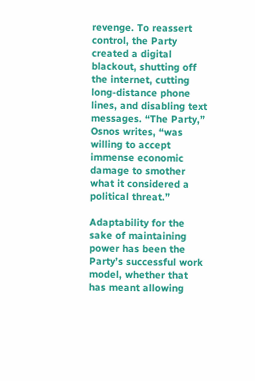revenge. To reassert control, the Party created a digital blackout, shutting off the internet, cutting long-distance phone lines, and disabling text messages. “The Party,” Osnos writes, “was willing to accept immense economic damage to smother what it considered a political threat.”

Adaptability for the sake of maintaining power has been the Party’s successful work model, whether that has meant allowing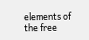elements of the free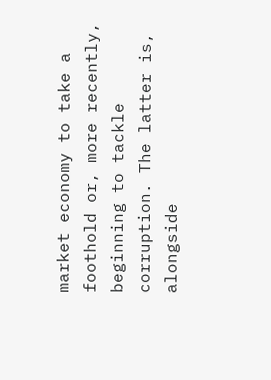market economy to take a foothold or, more recently, beginning to tackle corruption. The latter is, alongside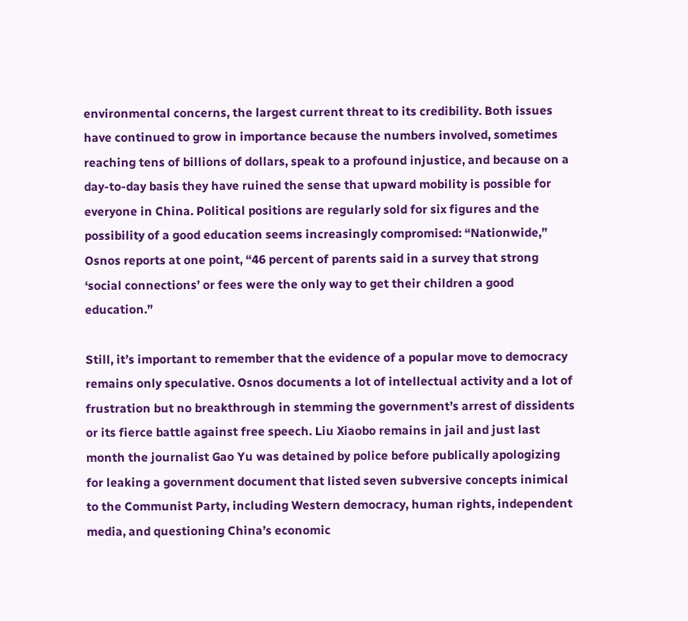environmental concerns, the largest current threat to its credibility. Both issues have continued to grow in importance because the numbers involved, sometimes reaching tens of billions of dollars, speak to a profound injustice, and because on a day-to-day basis they have ruined the sense that upward mobility is possible for everyone in China. Political positions are regularly sold for six figures and the possibility of a good education seems increasingly compromised: “Nationwide,” Osnos reports at one point, “46 percent of parents said in a survey that strong ‘social connections’ or fees were the only way to get their children a good education.”

Still, it’s important to remember that the evidence of a popular move to democracy remains only speculative. Osnos documents a lot of intellectual activity and a lot of frustration but no breakthrough in stemming the government’s arrest of dissidents or its fierce battle against free speech. Liu Xiaobo remains in jail and just last month the journalist Gao Yu was detained by police before publically apologizing for leaking a government document that listed seven subversive concepts inimical to the Communist Party, including Western democracy, human rights, independent media, and questioning China’s economic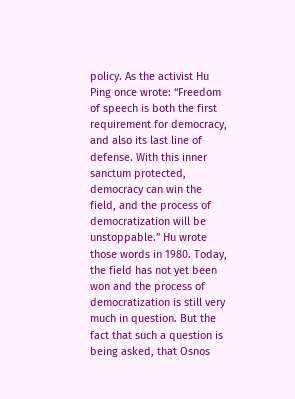policy. As the activist Hu Ping once wrote: “Freedom of speech is both the first requirement for democracy, and also its last line of defense. With this inner sanctum protected, democracy can win the field, and the process of democratization will be unstoppable.” Hu wrote those words in 1980. Today, the field has not yet been won and the process of democratization is still very much in question. But the fact that such a question is being asked, that Osnos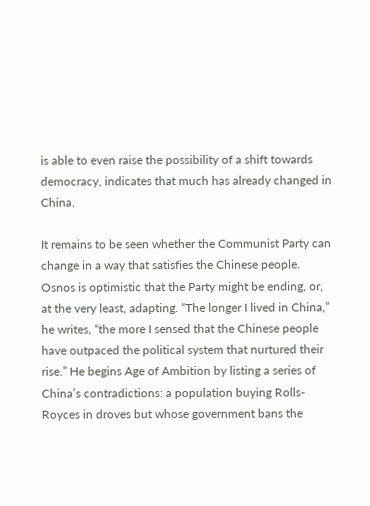is able to even raise the possibility of a shift towards democracy, indicates that much has already changed in China.

It remains to be seen whether the Communist Party can change in a way that satisfies the Chinese people. Osnos is optimistic that the Party might be ending, or, at the very least, adapting. “The longer I lived in China,” he writes, “the more I sensed that the Chinese people have outpaced the political system that nurtured their rise.” He begins Age of Ambition by listing a series of China’s contradictions: a population buying Rolls-Royces in droves but whose government bans the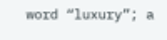word “luxury”; a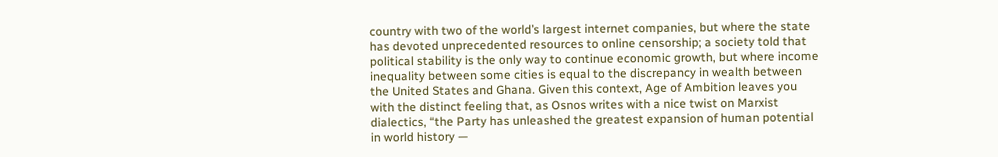country with two of the world’s largest internet companies, but where the state has devoted unprecedented resources to online censorship; a society told that political stability is the only way to continue economic growth, but where income inequality between some cities is equal to the discrepancy in wealth between the United States and Ghana. Given this context, Age of Ambition leaves you with the distinct feeling that, as Osnos writes with a nice twist on Marxist dialectics, “the Party has unleashed the greatest expansion of human potential in world history —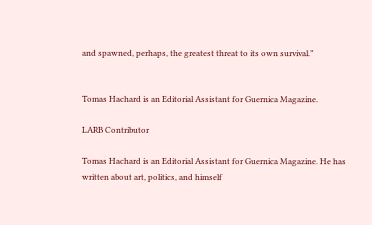and spawned, perhaps, the greatest threat to its own survival.”


Tomas Hachard is an Editorial Assistant for Guernica Magazine.

LARB Contributor

Tomas Hachard is an Editorial Assistant for Guernica Magazine. He has written about art, politics, and himself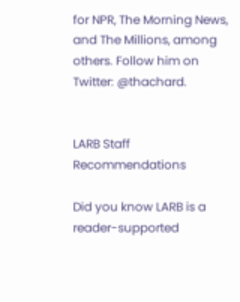for NPR, The Morning News, and The Millions, among others. Follow him on Twitter: @thachard.


LARB Staff Recommendations

Did you know LARB is a reader-supported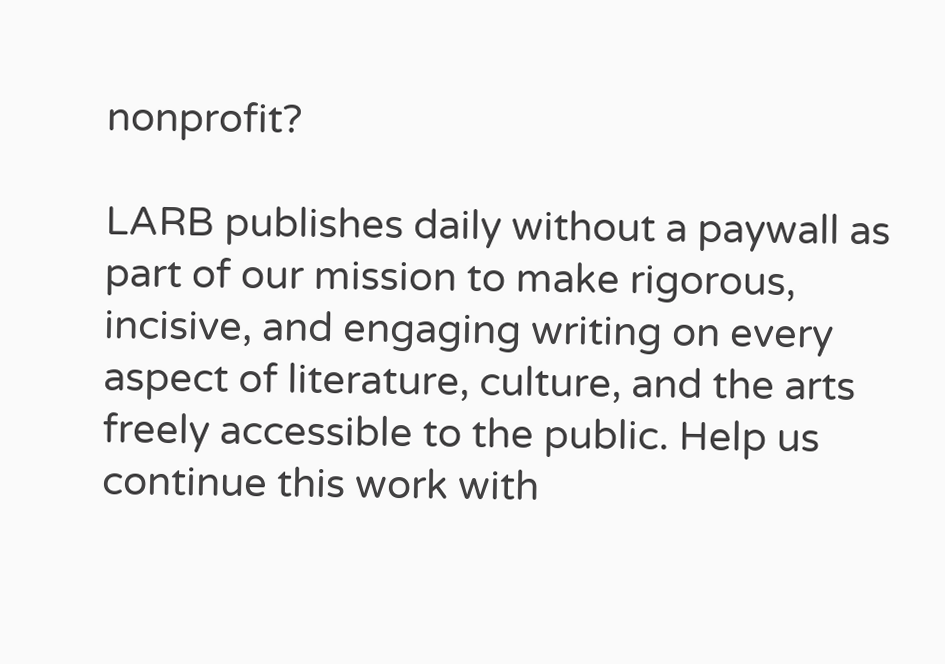nonprofit?

LARB publishes daily without a paywall as part of our mission to make rigorous, incisive, and engaging writing on every aspect of literature, culture, and the arts freely accessible to the public. Help us continue this work with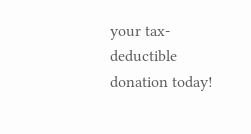your tax-deductible donation today!